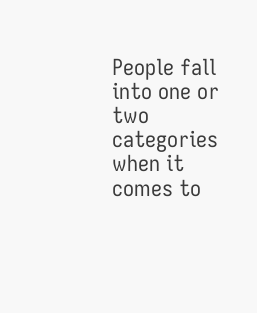People fall into one or two categories when it comes to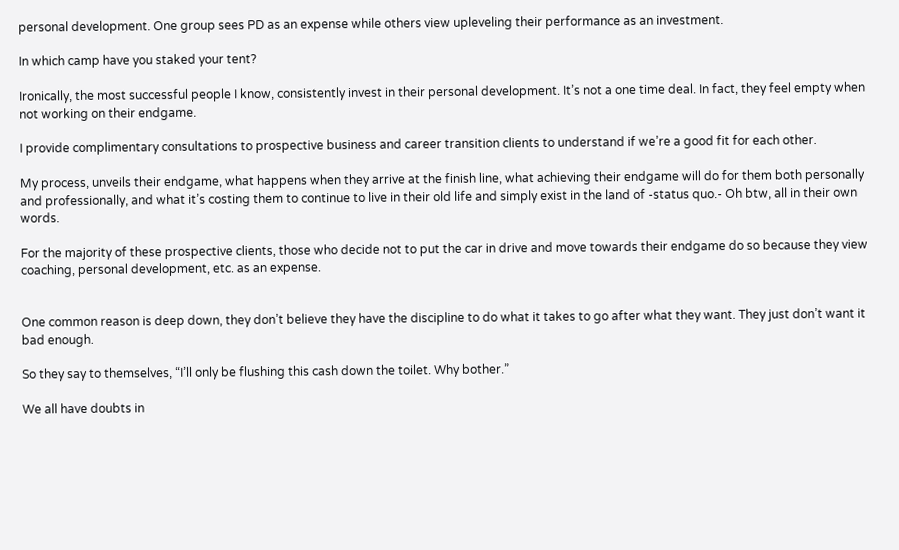personal development. One group sees PD as an expense while others view upleveling their performance as an investment.

In which camp have you staked your tent?

Ironically, the most successful people I know, consistently invest in their personal development. It’s not a one time deal. In fact, they feel empty when not working on their endgame.

I provide complimentary consultations to prospective business and career transition clients to understand if we’re a good fit for each other.

My process, unveils their endgame, what happens when they arrive at the finish line, what achieving their endgame will do for them both personally and professionally, and what it’s costing them to continue to live in their old life and simply exist in the land of -status quo.- Oh btw, all in their own words.

For the majority of these prospective clients, those who decide not to put the car in drive and move towards their endgame do so because they view coaching, personal development, etc. as an expense.


One common reason is deep down, they don’t believe they have the discipline to do what it takes to go after what they want. They just don’t want it bad enough.

So they say to themselves, “I’ll only be flushing this cash down the toilet. Why bother.”

We all have doubts in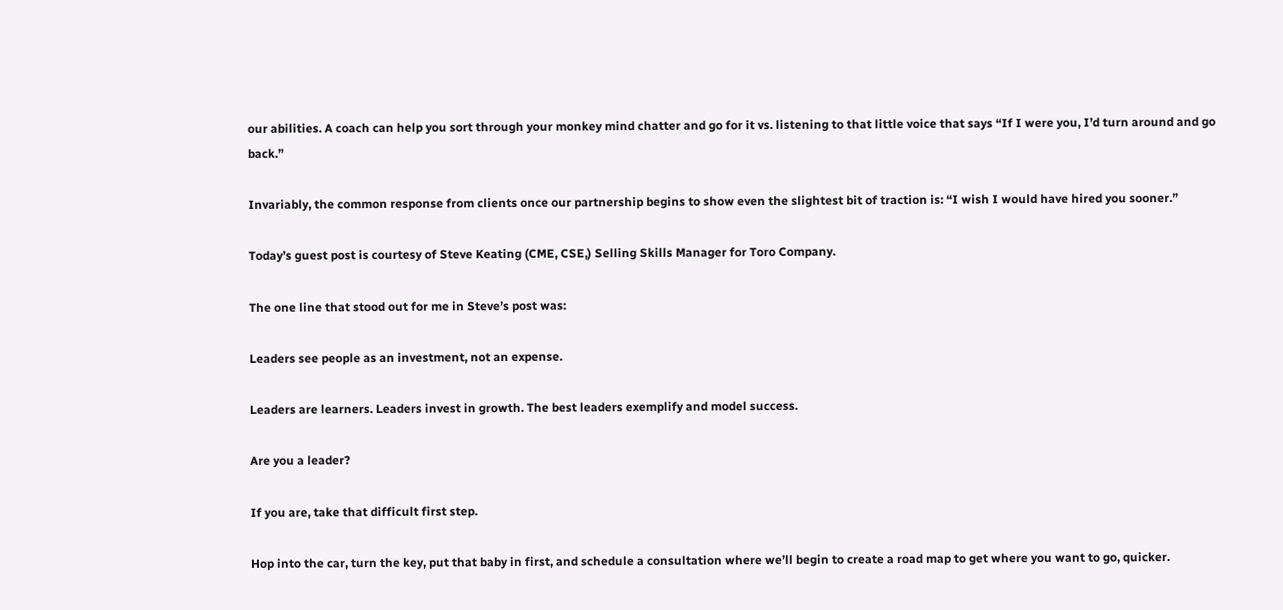our abilities. A coach can help you sort through your monkey mind chatter and go for it vs. listening to that little voice that says “If I were you, I’d turn around and go back.”

Invariably, the common response from clients once our partnership begins to show even the slightest bit of traction is: “I wish I would have hired you sooner.”

Today’s guest post is courtesy of Steve Keating (CME, CSE,) Selling Skills Manager for Toro Company.

The one line that stood out for me in Steve’s post was:

Leaders see people as an investment, not an expense.

Leaders are learners. Leaders invest in growth. The best leaders exemplify and model success.

Are you a leader?

If you are, take that difficult first step.

Hop into the car, turn the key, put that baby in first, and schedule a consultation where we’ll begin to create a road map to get where you want to go, quicker.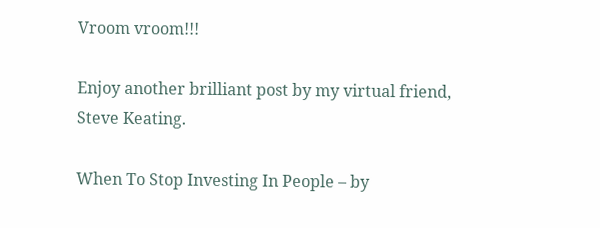Vroom vroom!!!

Enjoy another brilliant post by my virtual friend, Steve Keating.

When To Stop Investing In People – by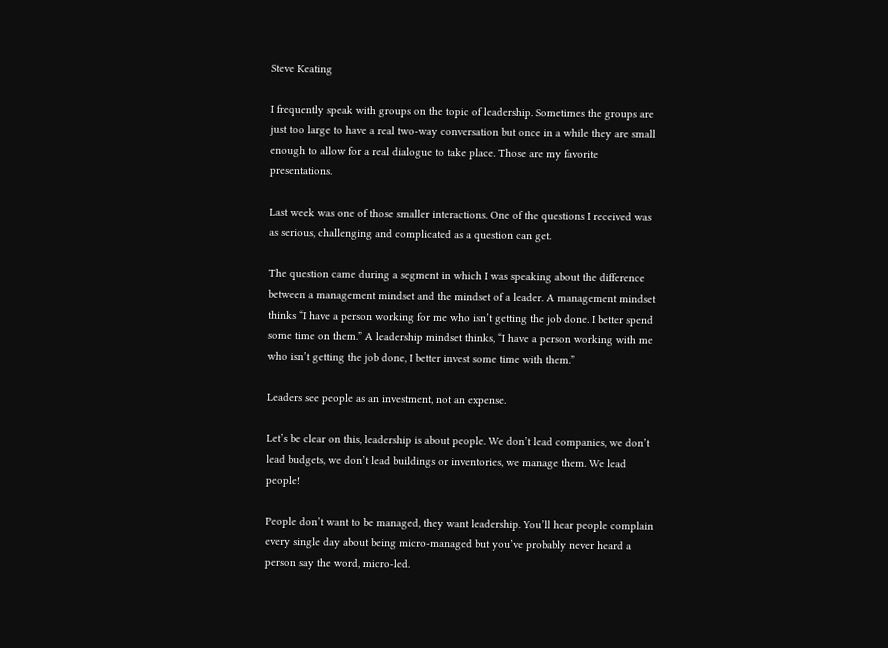Steve Keating

I frequently speak with groups on the topic of leadership. Sometimes the groups are just too large to have a real two-way conversation but once in a while they are small enough to allow for a real dialogue to take place. Those are my favorite presentations.

Last week was one of those smaller interactions. One of the questions I received was as serious, challenging and complicated as a question can get.

The question came during a segment in which I was speaking about the difference between a management mindset and the mindset of a leader. A management mindset thinks “I have a person working for me who isn’t getting the job done. I better spend some time on them.” A leadership mindset thinks, “I have a person working with me who isn’t getting the job done, I better invest some time with them.”

Leaders see people as an investment, not an expense.

Let’s be clear on this, leadership is about people. We don’t lead companies, we don’t lead budgets, we don’t lead buildings or inventories, we manage them. We lead people!

People don’t want to be managed, they want leadership. You’ll hear people complain every single day about being micro-managed but you’ve probably never heard a person say the word, micro-led.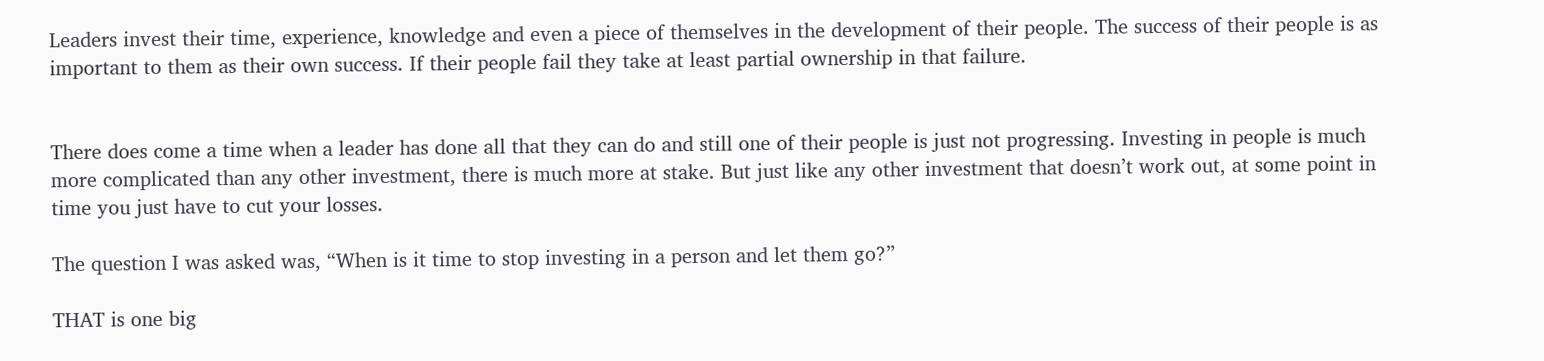Leaders invest their time, experience, knowledge and even a piece of themselves in the development of their people. The success of their people is as important to them as their own success. If their people fail they take at least partial ownership in that failure.


There does come a time when a leader has done all that they can do and still one of their people is just not progressing. Investing in people is much more complicated than any other investment, there is much more at stake. But just like any other investment that doesn’t work out, at some point in time you just have to cut your losses.

The question I was asked was, “When is it time to stop investing in a person and let them go?”

THAT is one big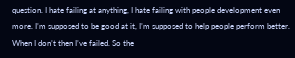question. I hate failing at anything, I hate failing with people development even more. I’m supposed to be good at it, I’m supposed to help people perform better. When I don’t then I’ve failed. So the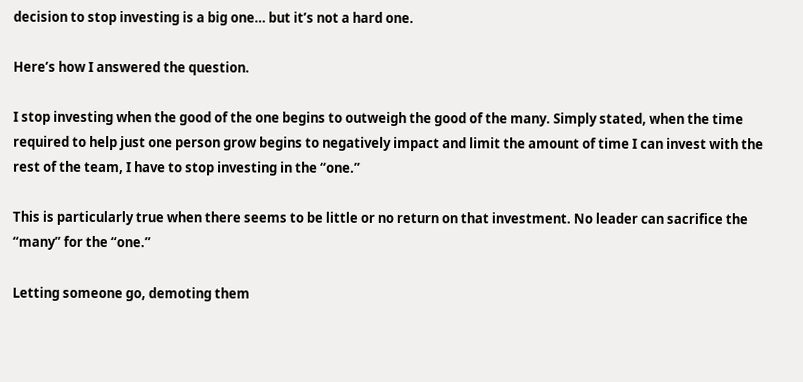decision to stop investing is a big one… but it’s not a hard one.

Here’s how I answered the question.

I stop investing when the good of the one begins to outweigh the good of the many. Simply stated, when the time required to help just one person grow begins to negatively impact and limit the amount of time I can invest with the rest of the team, I have to stop investing in the “one.”

This is particularly true when there seems to be little or no return on that investment. No leader can sacrifice the “many” for the “one.”

Letting someone go, demoting them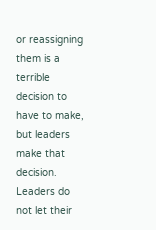or reassigning them is a terrible decision to have to make, but leaders make that decision. Leaders do not let their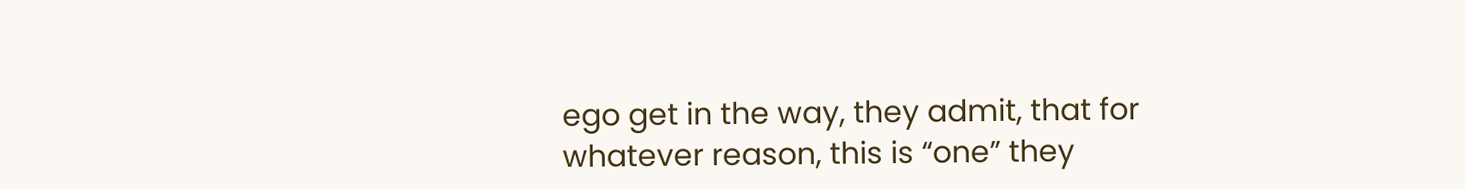ego get in the way, they admit, that for whatever reason, this is “one” they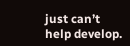just can’t help develop.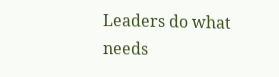Leaders do what needs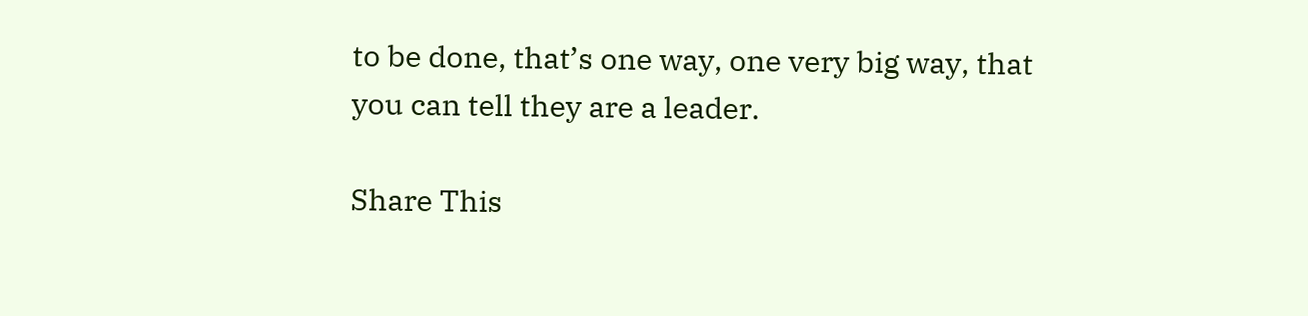to be done, that’s one way, one very big way, that you can tell they are a leader.

Share This